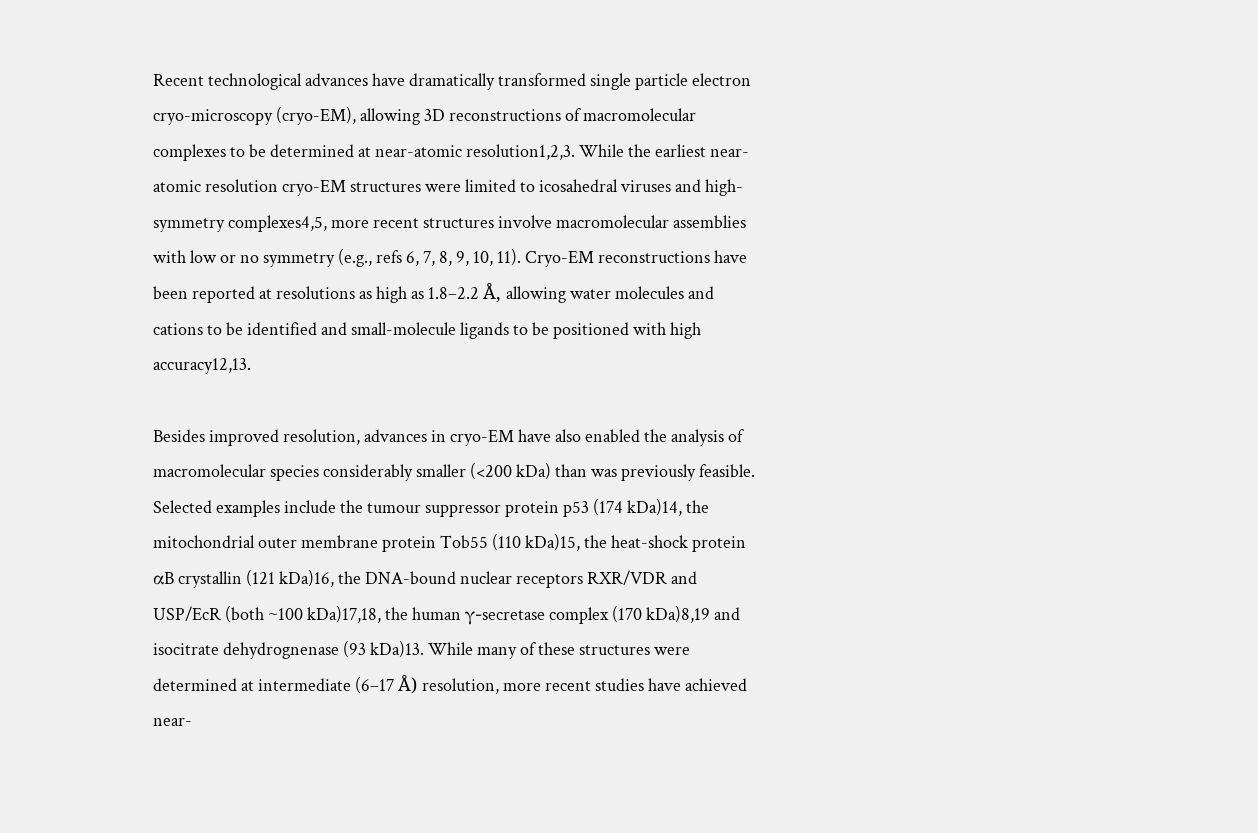Recent technological advances have dramatically transformed single particle electron cryo-microscopy (cryo-EM), allowing 3D reconstructions of macromolecular complexes to be determined at near-atomic resolution1,2,3. While the earliest near-atomic resolution cryo-EM structures were limited to icosahedral viruses and high-symmetry complexes4,5, more recent structures involve macromolecular assemblies with low or no symmetry (e.g., refs 6, 7, 8, 9, 10, 11). Cryo-EM reconstructions have been reported at resolutions as high as 1.8–2.2 Å, allowing water molecules and cations to be identified and small-molecule ligands to be positioned with high accuracy12,13.

Besides improved resolution, advances in cryo-EM have also enabled the analysis of macromolecular species considerably smaller (<200 kDa) than was previously feasible. Selected examples include the tumour suppressor protein p53 (174 kDa)14, the mitochondrial outer membrane protein Tob55 (110 kDa)15, the heat-shock protein αB crystallin (121 kDa)16, the DNA-bound nuclear receptors RXR/VDR and USP/EcR (both ~100 kDa)17,18, the human γ-secretase complex (170 kDa)8,19 and isocitrate dehydrognenase (93 kDa)13. While many of these structures were determined at intermediate (6–17 Å) resolution, more recent studies have achieved near-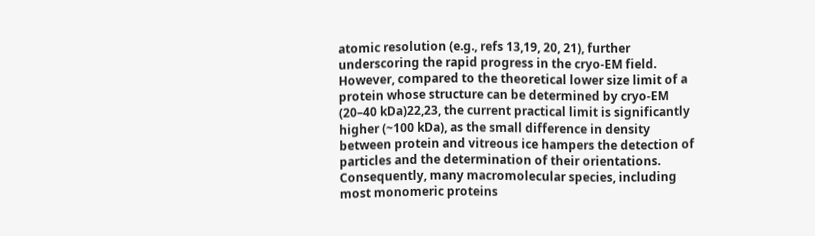atomic resolution (e.g., refs 13,19, 20, 21), further underscoring the rapid progress in the cryo-EM field. However, compared to the theoretical lower size limit of a protein whose structure can be determined by cryo-EM (20–40 kDa)22,23, the current practical limit is significantly higher (~100 kDa), as the small difference in density between protein and vitreous ice hampers the detection of particles and the determination of their orientations. Consequently, many macromolecular species, including most monomeric proteins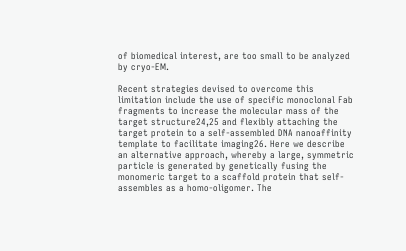of biomedical interest, are too small to be analyzed by cryo-EM.

Recent strategies devised to overcome this limitation include the use of specific monoclonal Fab fragments to increase the molecular mass of the target structure24,25 and flexibly attaching the target protein to a self-assembled DNA nanoaffinity template to facilitate imaging26. Here we describe an alternative approach, whereby a large, symmetric particle is generated by genetically fusing the monomeric target to a scaffold protein that self-assembles as a homo-oligomer. The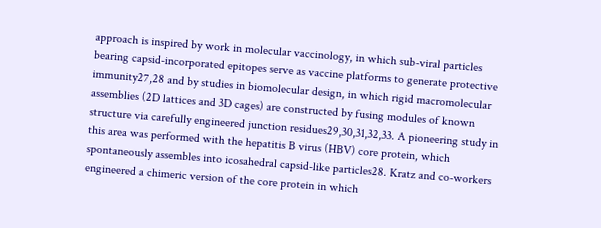approach is inspired by work in molecular vaccinology, in which sub-viral particles bearing capsid-incorporated epitopes serve as vaccine platforms to generate protective immunity27,28 and by studies in biomolecular design, in which rigid macromolecular assemblies (2D lattices and 3D cages) are constructed by fusing modules of known structure via carefully engineered junction residues29,30,31,32,33. A pioneering study in this area was performed with the hepatitis B virus (HBV) core protein, which spontaneously assembles into icosahedral capsid-like particles28. Kratz and co-workers engineered a chimeric version of the core protein in which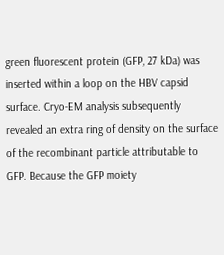green fluorescent protein (GFP, 27 kDa) was inserted within a loop on the HBV capsid surface. Cryo-EM analysis subsequently revealed an extra ring of density on the surface of the recombinant particle attributable to GFP. Because the GFP moiety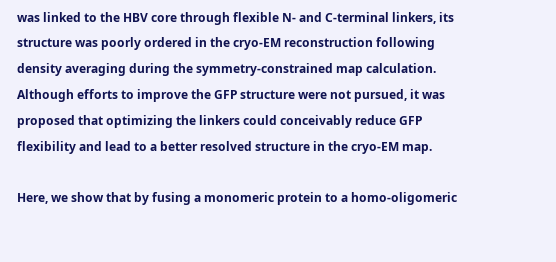was linked to the HBV core through flexible N- and C-terminal linkers, its structure was poorly ordered in the cryo-EM reconstruction following density averaging during the symmetry-constrained map calculation. Although efforts to improve the GFP structure were not pursued, it was proposed that optimizing the linkers could conceivably reduce GFP flexibility and lead to a better resolved structure in the cryo-EM map.

Here, we show that by fusing a monomeric protein to a homo-oligomeric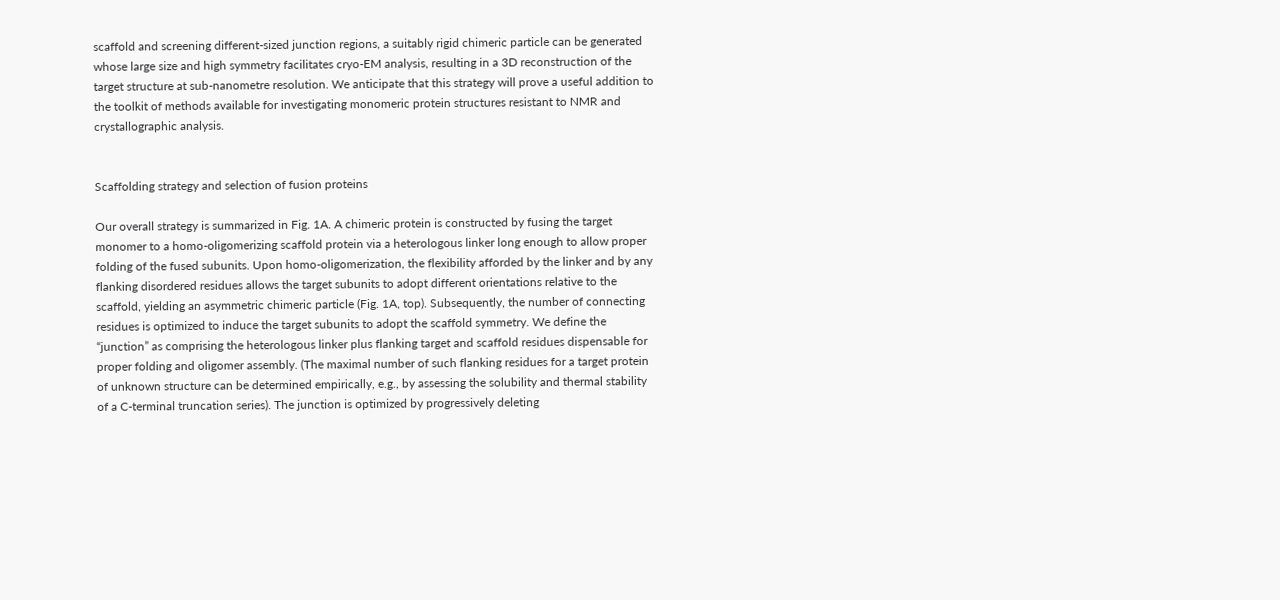scaffold and screening different-sized junction regions, a suitably rigid chimeric particle can be generated whose large size and high symmetry facilitates cryo-EM analysis, resulting in a 3D reconstruction of the target structure at sub-nanometre resolution. We anticipate that this strategy will prove a useful addition to the toolkit of methods available for investigating monomeric protein structures resistant to NMR and crystallographic analysis.


Scaffolding strategy and selection of fusion proteins

Our overall strategy is summarized in Fig. 1A. A chimeric protein is constructed by fusing the target monomer to a homo-oligomerizing scaffold protein via a heterologous linker long enough to allow proper folding of the fused subunits. Upon homo-oligomerization, the flexibility afforded by the linker and by any flanking disordered residues allows the target subunits to adopt different orientations relative to the scaffold, yielding an asymmetric chimeric particle (Fig. 1A, top). Subsequently, the number of connecting residues is optimized to induce the target subunits to adopt the scaffold symmetry. We define the “junction” as comprising the heterologous linker plus flanking target and scaffold residues dispensable for proper folding and oligomer assembly. (The maximal number of such flanking residues for a target protein of unknown structure can be determined empirically, e.g., by assessing the solubility and thermal stability of a C-terminal truncation series). The junction is optimized by progressively deleting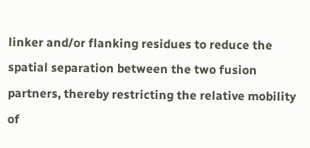linker and/or flanking residues to reduce the spatial separation between the two fusion partners, thereby restricting the relative mobility of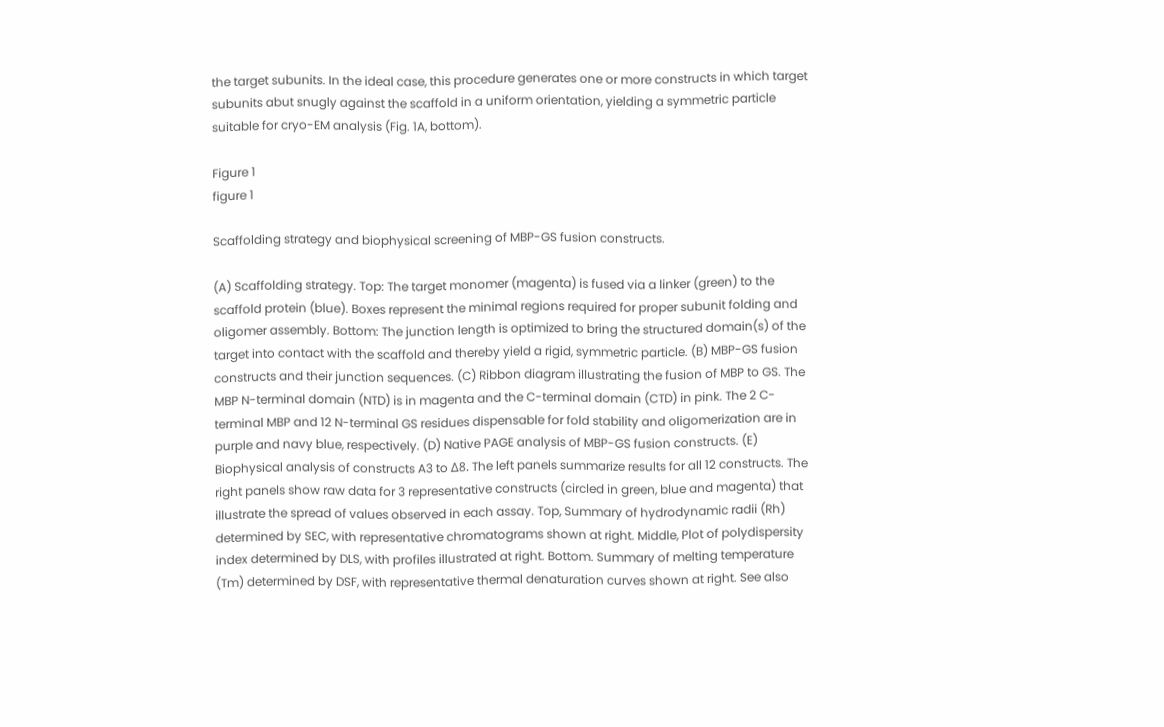the target subunits. In the ideal case, this procedure generates one or more constructs in which target subunits abut snugly against the scaffold in a uniform orientation, yielding a symmetric particle suitable for cryo-EM analysis (Fig. 1A, bottom).

Figure 1
figure 1

Scaffolding strategy and biophysical screening of MBP-GS fusion constructs.

(A) Scaffolding strategy. Top: The target monomer (magenta) is fused via a linker (green) to the scaffold protein (blue). Boxes represent the minimal regions required for proper subunit folding and oligomer assembly. Bottom: The junction length is optimized to bring the structured domain(s) of the target into contact with the scaffold and thereby yield a rigid, symmetric particle. (B) MBP-GS fusion constructs and their junction sequences. (C) Ribbon diagram illustrating the fusion of MBP to GS. The MBP N-terminal domain (NTD) is in magenta and the C-terminal domain (CTD) in pink. The 2 C-terminal MBP and 12 N-terminal GS residues dispensable for fold stability and oligomerization are in purple and navy blue, respectively. (D) Native PAGE analysis of MBP-GS fusion constructs. (E) Biophysical analysis of constructs A3 to Δ8. The left panels summarize results for all 12 constructs. The right panels show raw data for 3 representative constructs (circled in green, blue and magenta) that illustrate the spread of values observed in each assay. Top, Summary of hydrodynamic radii (Rh) determined by SEC, with representative chromatograms shown at right. Middle, Plot of polydispersity index determined by DLS, with profiles illustrated at right. Bottom. Summary of melting temperature (Tm) determined by DSF, with representative thermal denaturation curves shown at right. See also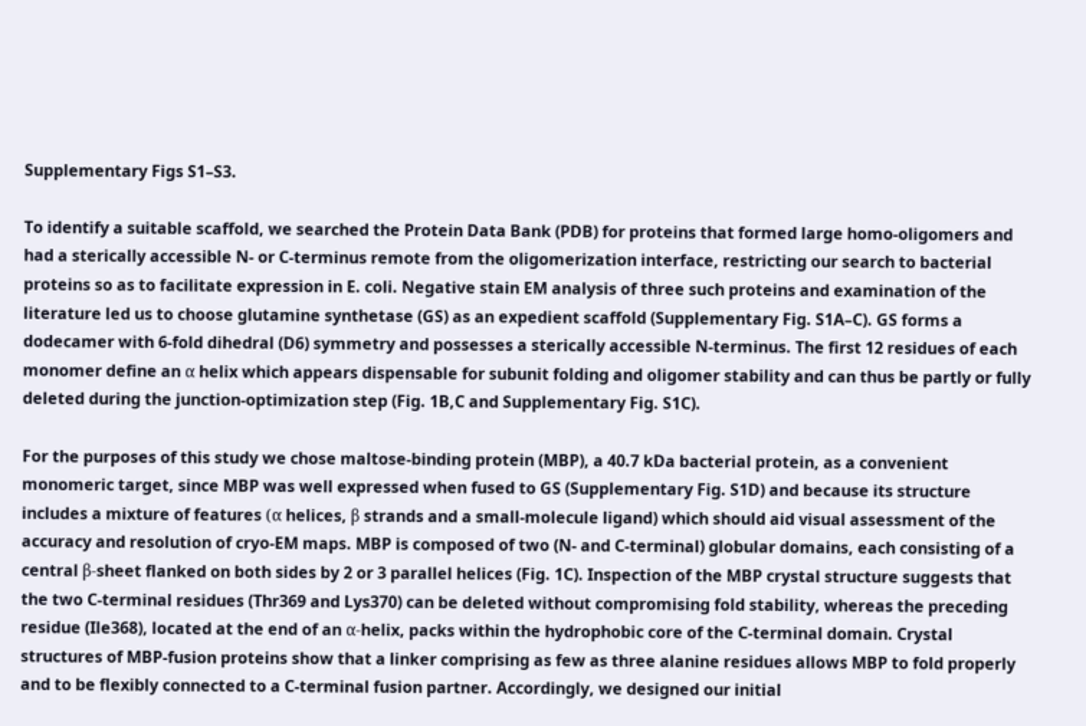Supplementary Figs S1–S3.

To identify a suitable scaffold, we searched the Protein Data Bank (PDB) for proteins that formed large homo-oligomers and had a sterically accessible N- or C-terminus remote from the oligomerization interface, restricting our search to bacterial proteins so as to facilitate expression in E. coli. Negative stain EM analysis of three such proteins and examination of the literature led us to choose glutamine synthetase (GS) as an expedient scaffold (Supplementary Fig. S1A–C). GS forms a dodecamer with 6-fold dihedral (D6) symmetry and possesses a sterically accessible N-terminus. The first 12 residues of each monomer define an α helix which appears dispensable for subunit folding and oligomer stability and can thus be partly or fully deleted during the junction-optimization step (Fig. 1B,C and Supplementary Fig. S1C).

For the purposes of this study we chose maltose-binding protein (MBP), a 40.7 kDa bacterial protein, as a convenient monomeric target, since MBP was well expressed when fused to GS (Supplementary Fig. S1D) and because its structure includes a mixture of features (α helices, β strands and a small-molecule ligand) which should aid visual assessment of the accuracy and resolution of cryo-EM maps. MBP is composed of two (N- and C-terminal) globular domains, each consisting of a central β-sheet flanked on both sides by 2 or 3 parallel helices (Fig. 1C). Inspection of the MBP crystal structure suggests that the two C-terminal residues (Thr369 and Lys370) can be deleted without compromising fold stability, whereas the preceding residue (Ile368), located at the end of an α-helix, packs within the hydrophobic core of the C-terminal domain. Crystal structures of MBP-fusion proteins show that a linker comprising as few as three alanine residues allows MBP to fold properly and to be flexibly connected to a C-terminal fusion partner. Accordingly, we designed our initial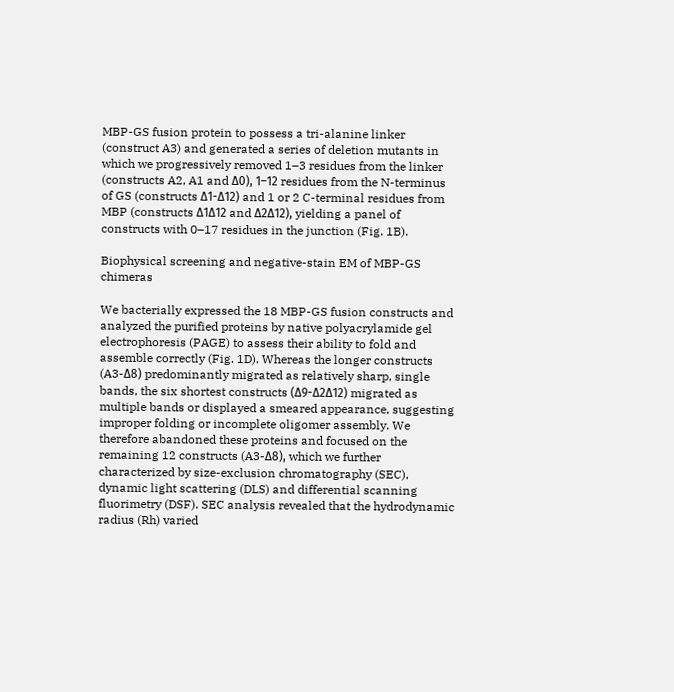MBP-GS fusion protein to possess a tri-alanine linker (construct A3) and generated a series of deletion mutants in which we progressively removed 1–3 residues from the linker (constructs A2, A1 and Δ0), 1–12 residues from the N-terminus of GS (constructs Δ1-Δ12) and 1 or 2 C-terminal residues from MBP (constructs Δ1Δ12 and Δ2Δ12), yielding a panel of constructs with 0–17 residues in the junction (Fig. 1B).

Biophysical screening and negative-stain EM of MBP-GS chimeras

We bacterially expressed the 18 MBP-GS fusion constructs and analyzed the purified proteins by native polyacrylamide gel electrophoresis (PAGE) to assess their ability to fold and assemble correctly (Fig. 1D). Whereas the longer constructs (A3-Δ8) predominantly migrated as relatively sharp, single bands, the six shortest constructs (Δ9-Δ2Δ12) migrated as multiple bands or displayed a smeared appearance, suggesting improper folding or incomplete oligomer assembly. We therefore abandoned these proteins and focused on the remaining 12 constructs (A3-Δ8), which we further characterized by size-exclusion chromatography (SEC), dynamic light scattering (DLS) and differential scanning fluorimetry (DSF). SEC analysis revealed that the hydrodynamic radius (Rh) varied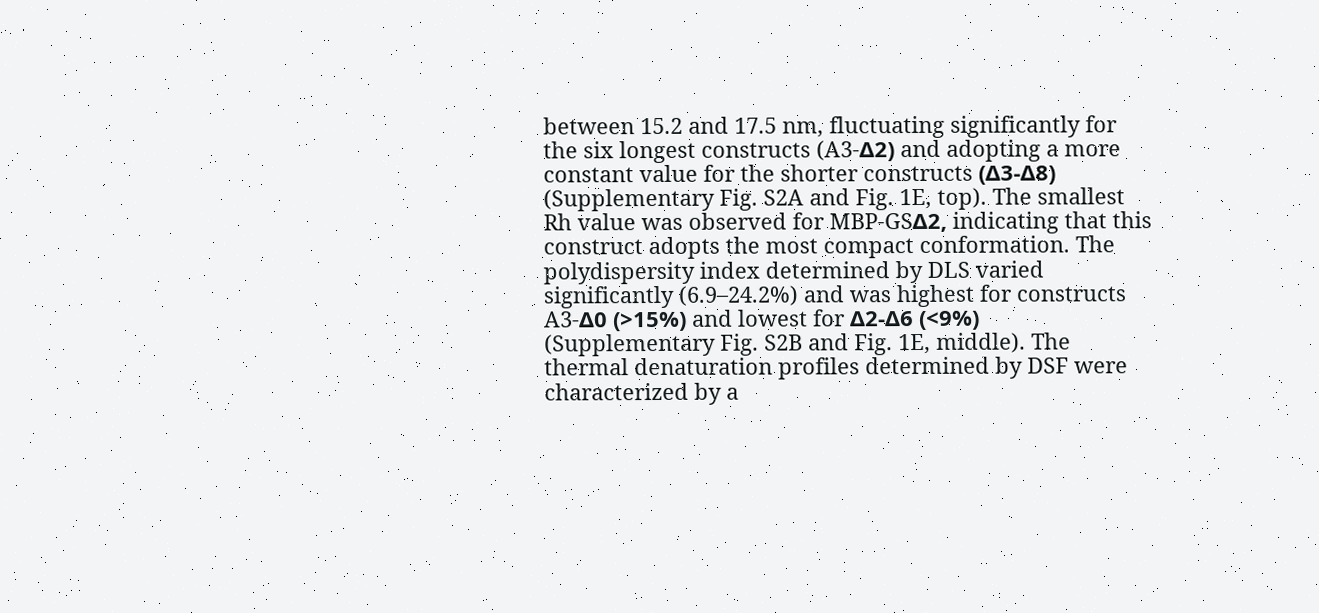between 15.2 and 17.5 nm, fluctuating significantly for the six longest constructs (A3-Δ2) and adopting a more constant value for the shorter constructs (Δ3-Δ8) (Supplementary Fig. S2A and Fig. 1E, top). The smallest Rh value was observed for MBP-GSΔ2, indicating that this construct adopts the most compact conformation. The polydispersity index determined by DLS varied significantly (6.9–24.2%) and was highest for constructs A3-Δ0 (>15%) and lowest for Δ2-Δ6 (<9%) (Supplementary Fig. S2B and Fig. 1E, middle). The thermal denaturation profiles determined by DSF were characterized by a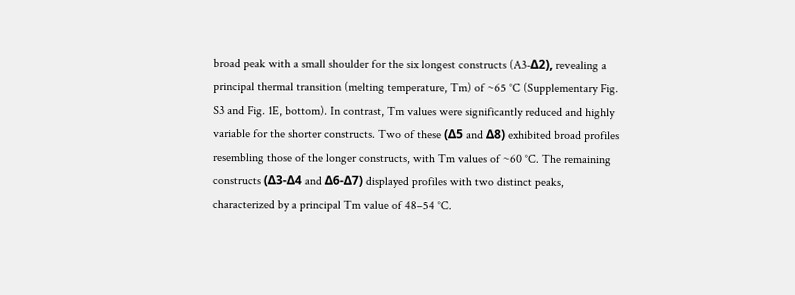broad peak with a small shoulder for the six longest constructs (A3-Δ2), revealing a principal thermal transition (melting temperature, Tm) of ~65 °C (Supplementary Fig. S3 and Fig. 1E, bottom). In contrast, Tm values were significantly reduced and highly variable for the shorter constructs. Two of these (Δ5 and Δ8) exhibited broad profiles resembling those of the longer constructs, with Tm values of ~60 °C. The remaining constructs (Δ3-Δ4 and Δ6-Δ7) displayed profiles with two distinct peaks, characterized by a principal Tm value of 48–54 °C.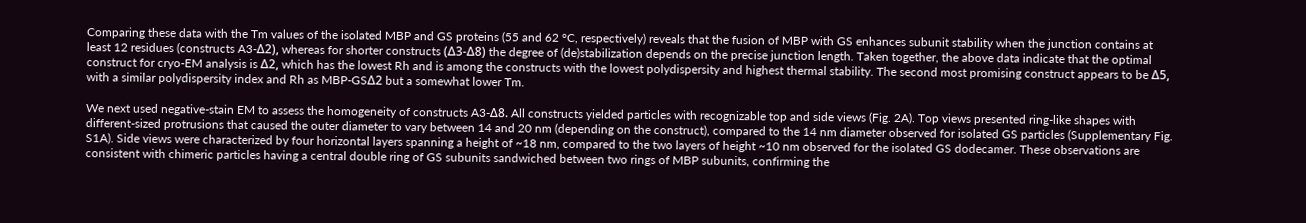Comparing these data with the Tm values of the isolated MBP and GS proteins (55 and 62 °C, respectively) reveals that the fusion of MBP with GS enhances subunit stability when the junction contains at least 12 residues (constructs A3-Δ2), whereas for shorter constructs (Δ3-Δ8) the degree of (de)stabilization depends on the precise junction length. Taken together, the above data indicate that the optimal construct for cryo-EM analysis is Δ2, which has the lowest Rh and is among the constructs with the lowest polydispersity and highest thermal stability. The second most promising construct appears to be Δ5, with a similar polydispersity index and Rh as MBP-GSΔ2 but a somewhat lower Tm.

We next used negative-stain EM to assess the homogeneity of constructs A3-Δ8. All constructs yielded particles with recognizable top and side views (Fig. 2A). Top views presented ring-like shapes with different-sized protrusions that caused the outer diameter to vary between 14 and 20 nm (depending on the construct), compared to the 14 nm diameter observed for isolated GS particles (Supplementary Fig. S1A). Side views were characterized by four horizontal layers spanning a height of ~18 nm, compared to the two layers of height ~10 nm observed for the isolated GS dodecamer. These observations are consistent with chimeric particles having a central double ring of GS subunits sandwiched between two rings of MBP subunits, confirming the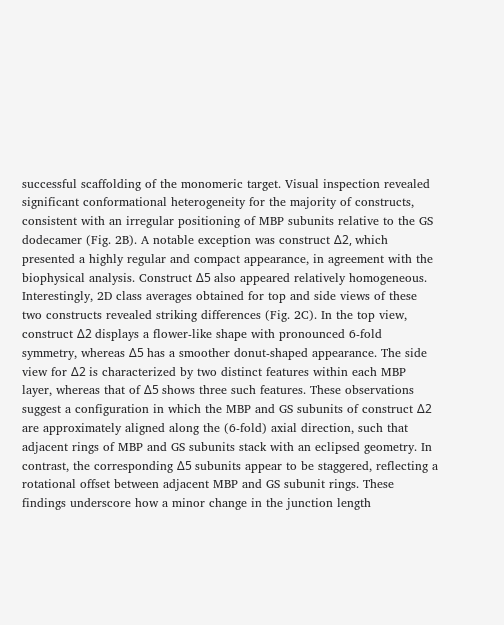successful scaffolding of the monomeric target. Visual inspection revealed significant conformational heterogeneity for the majority of constructs, consistent with an irregular positioning of MBP subunits relative to the GS dodecamer (Fig. 2B). A notable exception was construct Δ2, which presented a highly regular and compact appearance, in agreement with the biophysical analysis. Construct Δ5 also appeared relatively homogeneous. Interestingly, 2D class averages obtained for top and side views of these two constructs revealed striking differences (Fig. 2C). In the top view, construct Δ2 displays a flower-like shape with pronounced 6-fold symmetry, whereas Δ5 has a smoother donut-shaped appearance. The side view for Δ2 is characterized by two distinct features within each MBP layer, whereas that of Δ5 shows three such features. These observations suggest a configuration in which the MBP and GS subunits of construct Δ2 are approximately aligned along the (6-fold) axial direction, such that adjacent rings of MBP and GS subunits stack with an eclipsed geometry. In contrast, the corresponding Δ5 subunits appear to be staggered, reflecting a rotational offset between adjacent MBP and GS subunit rings. These findings underscore how a minor change in the junction length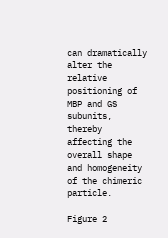can dramatically alter the relative positioning of MBP and GS subunits, thereby affecting the overall shape and homogeneity of the chimeric particle.

Figure 2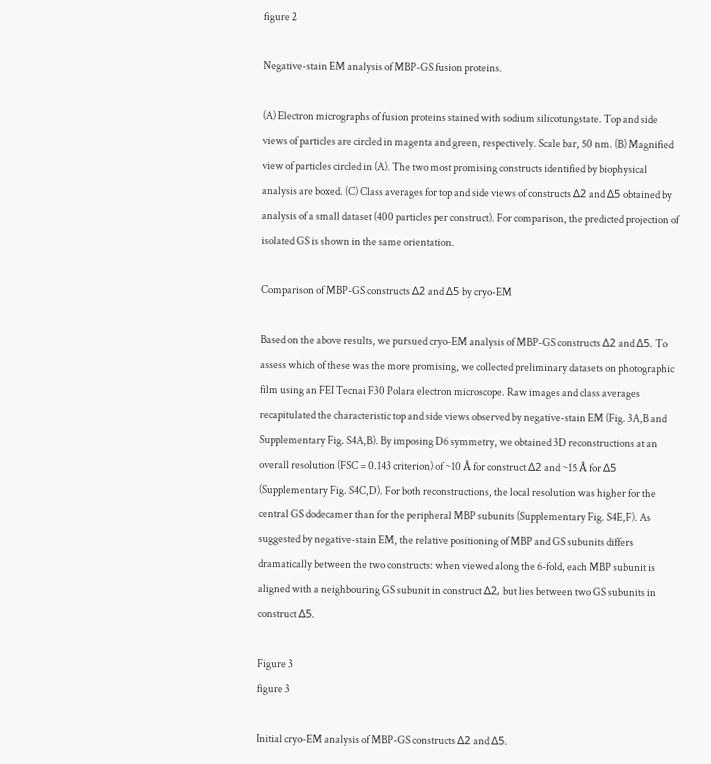figure 2

Negative-stain EM analysis of MBP-GS fusion proteins.

(A) Electron micrographs of fusion proteins stained with sodium silicotungstate. Top and side views of particles are circled in magenta and green, respectively. Scale bar, 50 nm. (B) Magnified view of particles circled in (A). The two most promising constructs identified by biophysical analysis are boxed. (C) Class averages for top and side views of constructs Δ2 and Δ5 obtained by analysis of a small dataset (400 particles per construct). For comparison, the predicted projection of isolated GS is shown in the same orientation.

Comparison of MBP-GS constructs Δ2 and Δ5 by cryo-EM

Based on the above results, we pursued cryo-EM analysis of MBP-GS constructs Δ2 and Δ5. To assess which of these was the more promising, we collected preliminary datasets on photographic film using an FEI Tecnai F30 Polara electron microscope. Raw images and class averages recapitulated the characteristic top and side views observed by negative-stain EM (Fig. 3A,B and Supplementary Fig. S4A,B). By imposing D6 symmetry, we obtained 3D reconstructions at an overall resolution (FSC = 0.143 criterion) of ~10 Å for construct Δ2 and ~15 Å for Δ5 (Supplementary Fig. S4C,D). For both reconstructions, the local resolution was higher for the central GS dodecamer than for the peripheral MBP subunits (Supplementary Fig. S4E,F). As suggested by negative-stain EM, the relative positioning of MBP and GS subunits differs dramatically between the two constructs: when viewed along the 6-fold, each MBP subunit is aligned with a neighbouring GS subunit in construct Δ2, but lies between two GS subunits in construct Δ5.

Figure 3
figure 3

Initial cryo-EM analysis of MBP-GS constructs Δ2 and Δ5.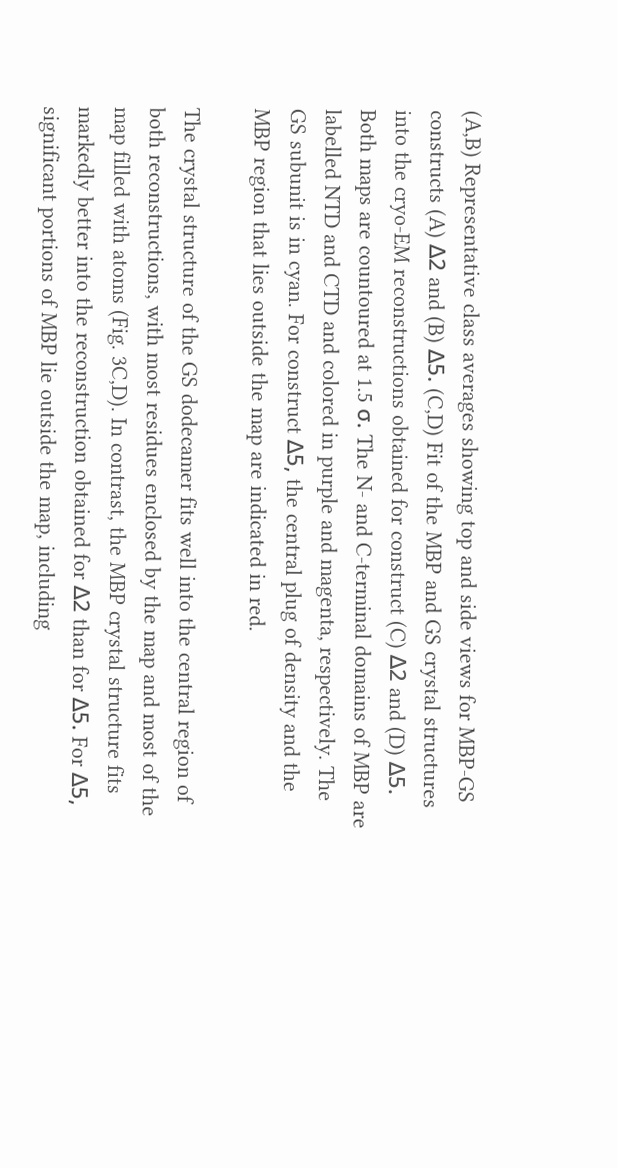(A,B) Representative class averages showing top and side views for MBP-GS constructs (A) Δ2 and (B) Δ5. (C,D) Fit of the MBP and GS crystal structures into the cryo-EM reconstructions obtained for construct (C) Δ2 and (D) Δ5. Both maps are countoured at 1.5 σ. The N- and C-terminal domains of MBP are labelled NTD and CTD and colored in purple and magenta, respectively. The GS subunit is in cyan. For construct Δ5, the central plug of density and the MBP region that lies outside the map are indicated in red.

The crystal structure of the GS dodecamer fits well into the central region of both reconstructions, with most residues enclosed by the map and most of the map filled with atoms (Fig. 3C,D). In contrast, the MBP crystal structure fits markedly better into the reconstruction obtained for Δ2 than for Δ5. For Δ5, significant portions of MBP lie outside the map, including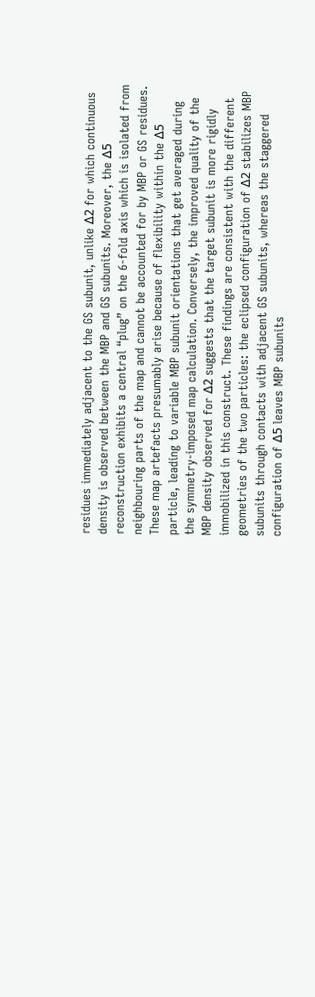residues immediately adjacent to the GS subunit, unlike Δ2 for which continuous density is observed between the MBP and GS subunits. Moreover, the Δ5 reconstruction exhibits a central “plug” on the 6-fold axis which is isolated from neighbouring parts of the map and cannot be accounted for by MBP or GS residues. These map artefacts presumably arise because of flexibility within the Δ5 particle, leading to variable MBP subunit orientations that get averaged during the symmetry-imposed map calculation. Conversely, the improved quality of the MBP density observed for Δ2 suggests that the target subunit is more rigidly immobilized in this construct. These findings are consistent with the different geometries of the two particles: the eclipsed configuration of Δ2 stabilizes MBP subunits through contacts with adjacent GS subunits, whereas the staggered configuration of Δ5 leaves MBP subunits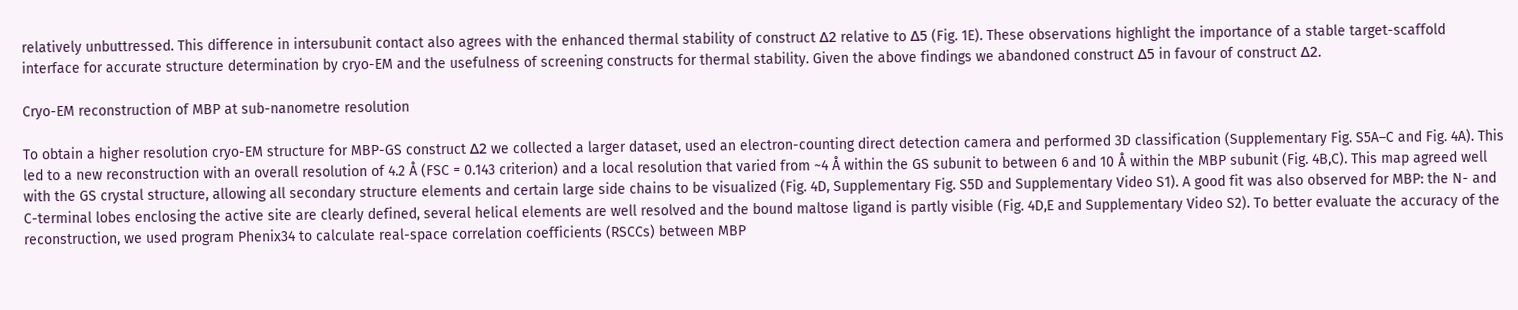relatively unbuttressed. This difference in intersubunit contact also agrees with the enhanced thermal stability of construct Δ2 relative to Δ5 (Fig. 1E). These observations highlight the importance of a stable target-scaffold interface for accurate structure determination by cryo-EM and the usefulness of screening constructs for thermal stability. Given the above findings we abandoned construct Δ5 in favour of construct Δ2.

Cryo-EM reconstruction of MBP at sub-nanometre resolution

To obtain a higher resolution cryo-EM structure for MBP-GS construct Δ2 we collected a larger dataset, used an electron-counting direct detection camera and performed 3D classification (Supplementary Fig. S5A–C and Fig. 4A). This led to a new reconstruction with an overall resolution of 4.2 Å (FSC = 0.143 criterion) and a local resolution that varied from ~4 Å within the GS subunit to between 6 and 10 Å within the MBP subunit (Fig. 4B,C). This map agreed well with the GS crystal structure, allowing all secondary structure elements and certain large side chains to be visualized (Fig. 4D, Supplementary Fig. S5D and Supplementary Video S1). A good fit was also observed for MBP: the N- and C-terminal lobes enclosing the active site are clearly defined, several helical elements are well resolved and the bound maltose ligand is partly visible (Fig. 4D,E and Supplementary Video S2). To better evaluate the accuracy of the reconstruction, we used program Phenix34 to calculate real-space correlation coefficients (RSCCs) between MBP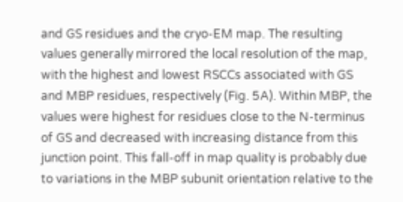and GS residues and the cryo-EM map. The resulting values generally mirrored the local resolution of the map, with the highest and lowest RSCCs associated with GS and MBP residues, respectively (Fig. 5A). Within MBP, the values were highest for residues close to the N-terminus of GS and decreased with increasing distance from this junction point. This fall-off in map quality is probably due to variations in the MBP subunit orientation relative to the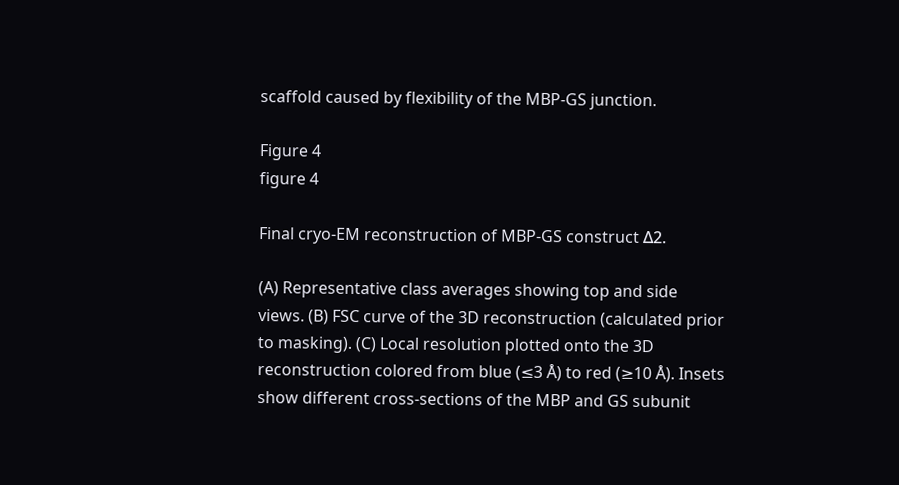scaffold caused by flexibility of the MBP-GS junction.

Figure 4
figure 4

Final cryo-EM reconstruction of MBP-GS construct Δ2.

(A) Representative class averages showing top and side views. (B) FSC curve of the 3D reconstruction (calculated prior to masking). (C) Local resolution plotted onto the 3D reconstruction colored from blue (≤3 Å) to red (≥10 Å). Insets show different cross-sections of the MBP and GS subunit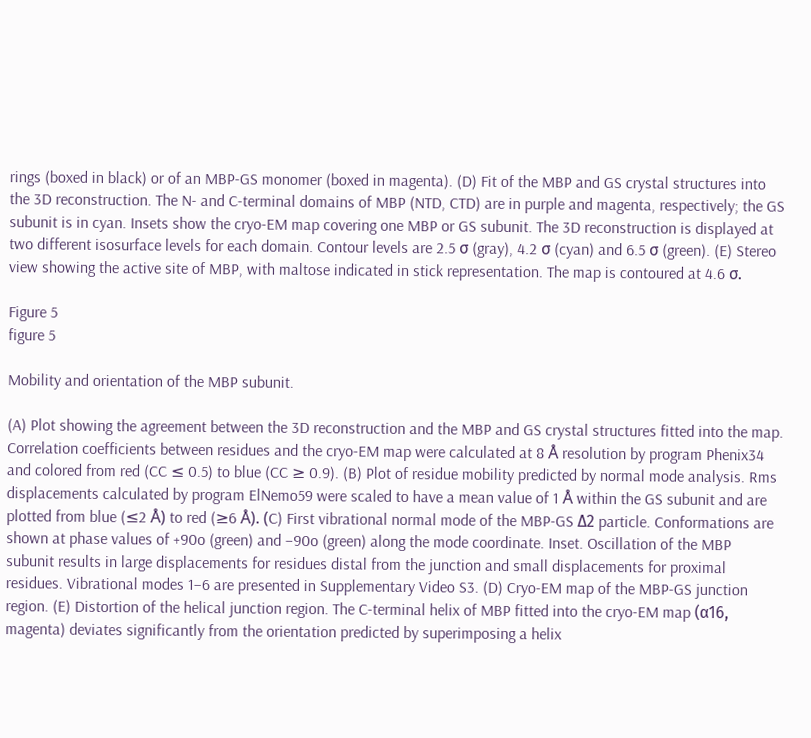rings (boxed in black) or of an MBP-GS monomer (boxed in magenta). (D) Fit of the MBP and GS crystal structures into the 3D reconstruction. The N- and C-terminal domains of MBP (NTD, CTD) are in purple and magenta, respectively; the GS subunit is in cyan. Insets show the cryo-EM map covering one MBP or GS subunit. The 3D reconstruction is displayed at two different isosurface levels for each domain. Contour levels are 2.5 σ (gray), 4.2 σ (cyan) and 6.5 σ (green). (E) Stereo view showing the active site of MBP, with maltose indicated in stick representation. The map is contoured at 4.6 σ.

Figure 5
figure 5

Mobility and orientation of the MBP subunit.

(A) Plot showing the agreement between the 3D reconstruction and the MBP and GS crystal structures fitted into the map. Correlation coefficients between residues and the cryo-EM map were calculated at 8 Å resolution by program Phenix34 and colored from red (CC ≤ 0.5) to blue (CC ≥ 0.9). (B) Plot of residue mobility predicted by normal mode analysis. Rms displacements calculated by program ElNemo59 were scaled to have a mean value of 1 Å within the GS subunit and are plotted from blue (≤2 Å) to red (≥6 Å). (C) First vibrational normal mode of the MBP-GS Δ2 particle. Conformations are shown at phase values of +90o (green) and −90o (green) along the mode coordinate. Inset. Oscillation of the MBP subunit results in large displacements for residues distal from the junction and small displacements for proximal residues. Vibrational modes 1–6 are presented in Supplementary Video S3. (D) Cryo-EM map of the MBP-GS junction region. (E) Distortion of the helical junction region. The C-terminal helix of MBP fitted into the cryo-EM map (α16, magenta) deviates significantly from the orientation predicted by superimposing a helix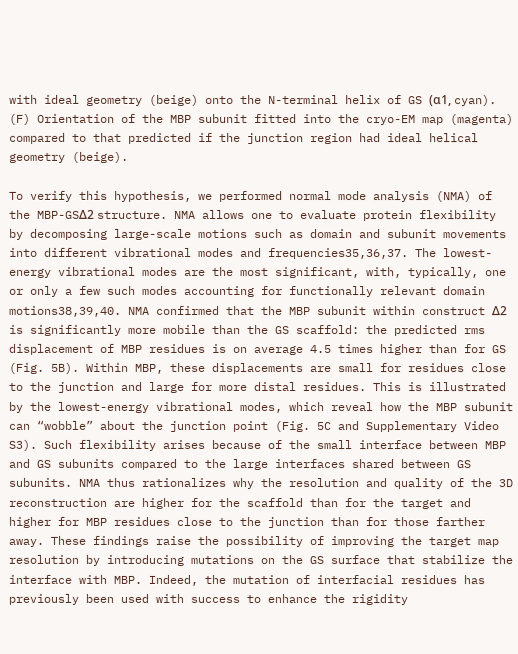with ideal geometry (beige) onto the N-terminal helix of GS (α1, cyan). (F) Orientation of the MBP subunit fitted into the cryo-EM map (magenta) compared to that predicted if the junction region had ideal helical geometry (beige).

To verify this hypothesis, we performed normal mode analysis (NMA) of the MBP-GSΔ2 structure. NMA allows one to evaluate protein flexibility by decomposing large-scale motions such as domain and subunit movements into different vibrational modes and frequencies35,36,37. The lowest-energy vibrational modes are the most significant, with, typically, one or only a few such modes accounting for functionally relevant domain motions38,39,40. NMA confirmed that the MBP subunit within construct Δ2 is significantly more mobile than the GS scaffold: the predicted rms displacement of MBP residues is on average 4.5 times higher than for GS (Fig. 5B). Within MBP, these displacements are small for residues close to the junction and large for more distal residues. This is illustrated by the lowest-energy vibrational modes, which reveal how the MBP subunit can “wobble” about the junction point (Fig. 5C and Supplementary Video S3). Such flexibility arises because of the small interface between MBP and GS subunits compared to the large interfaces shared between GS subunits. NMA thus rationalizes why the resolution and quality of the 3D reconstruction are higher for the scaffold than for the target and higher for MBP residues close to the junction than for those farther away. These findings raise the possibility of improving the target map resolution by introducing mutations on the GS surface that stabilize the interface with MBP. Indeed, the mutation of interfacial residues has previously been used with success to enhance the rigidity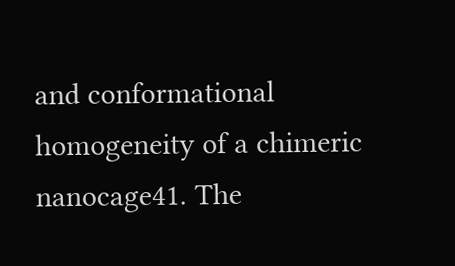and conformational homogeneity of a chimeric nanocage41. The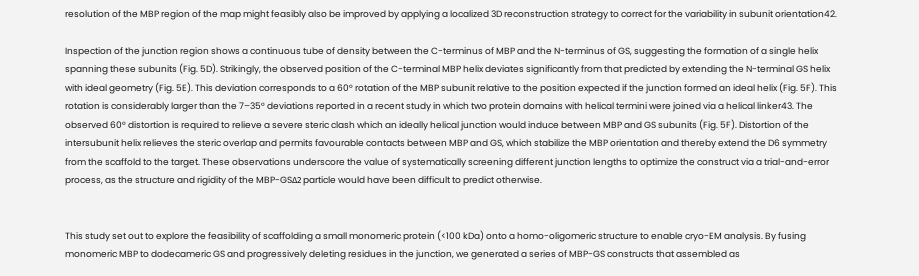resolution of the MBP region of the map might feasibly also be improved by applying a localized 3D reconstruction strategy to correct for the variability in subunit orientation42.

Inspection of the junction region shows a continuous tube of density between the C-terminus of MBP and the N-terminus of GS, suggesting the formation of a single helix spanning these subunits (Fig. 5D). Strikingly, the observed position of the C-terminal MBP helix deviates significantly from that predicted by extending the N-terminal GS helix with ideal geometry (Fig. 5E). This deviation corresponds to a 60° rotation of the MBP subunit relative to the position expected if the junction formed an ideal helix (Fig. 5F). This rotation is considerably larger than the 7–35° deviations reported in a recent study in which two protein domains with helical termini were joined via a helical linker43. The observed 60° distortion is required to relieve a severe steric clash which an ideally helical junction would induce between MBP and GS subunits (Fig. 5F). Distortion of the intersubunit helix relieves the steric overlap and permits favourable contacts between MBP and GS, which stabilize the MBP orientation and thereby extend the D6 symmetry from the scaffold to the target. These observations underscore the value of systematically screening different junction lengths to optimize the construct via a trial-and-error process, as the structure and rigidity of the MBP-GSΔ2 particle would have been difficult to predict otherwise.


This study set out to explore the feasibility of scaffolding a small monomeric protein (<100 kDa) onto a homo-oligomeric structure to enable cryo-EM analysis. By fusing monomeric MBP to dodecameric GS and progressively deleting residues in the junction, we generated a series of MBP-GS constructs that assembled as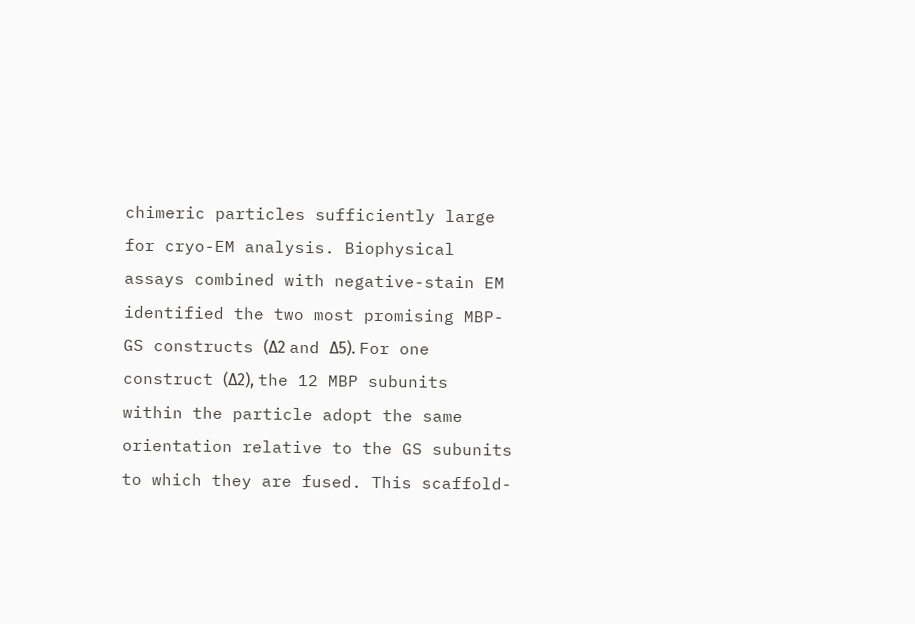chimeric particles sufficiently large for cryo-EM analysis. Biophysical assays combined with negative-stain EM identified the two most promising MBP-GS constructs (Δ2 and Δ5). For one construct (Δ2), the 12 MBP subunits within the particle adopt the same orientation relative to the GS subunits to which they are fused. This scaffold-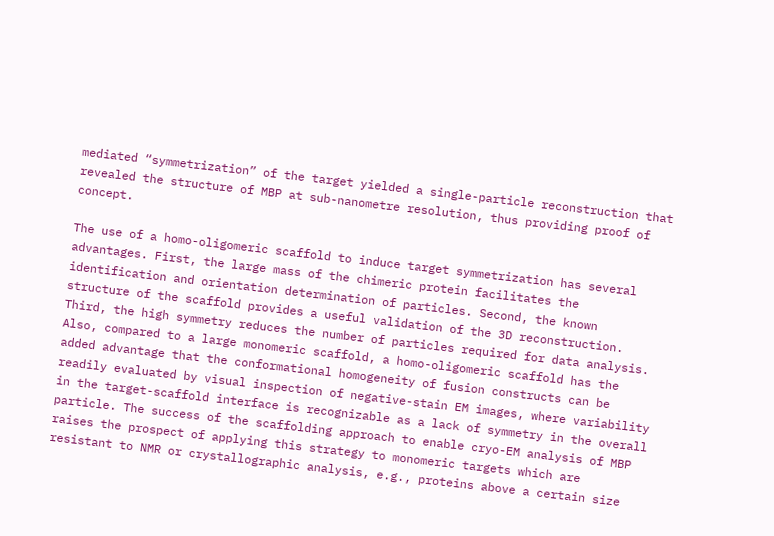mediated “symmetrization” of the target yielded a single-particle reconstruction that revealed the structure of MBP at sub-nanometre resolution, thus providing proof of concept.

The use of a homo-oligomeric scaffold to induce target symmetrization has several advantages. First, the large mass of the chimeric protein facilitates the identification and orientation determination of particles. Second, the known structure of the scaffold provides a useful validation of the 3D reconstruction. Third, the high symmetry reduces the number of particles required for data analysis. Also, compared to a large monomeric scaffold, a homo-oligomeric scaffold has the added advantage that the conformational homogeneity of fusion constructs can be readily evaluated by visual inspection of negative-stain EM images, where variability in the target-scaffold interface is recognizable as a lack of symmetry in the overall particle. The success of the scaffolding approach to enable cryo-EM analysis of MBP raises the prospect of applying this strategy to monomeric targets which are resistant to NMR or crystallographic analysis, e.g., proteins above a certain size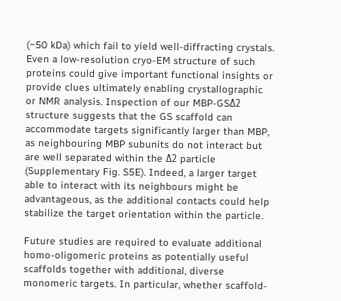(~50 kDa) which fail to yield well-diffracting crystals. Even a low-resolution cryo-EM structure of such proteins could give important functional insights or provide clues ultimately enabling crystallographic or NMR analysis. Inspection of our MBP-GSΔ2 structure suggests that the GS scaffold can accommodate targets significantly larger than MBP, as neighbouring MBP subunits do not interact but are well separated within the Δ2 particle (Supplementary Fig. S5E). Indeed, a larger target able to interact with its neighbours might be advantageous, as the additional contacts could help stabilize the target orientation within the particle.

Future studies are required to evaluate additional homo-oligomeric proteins as potentially useful scaffolds together with additional, diverse monomeric targets. In particular, whether scaffold-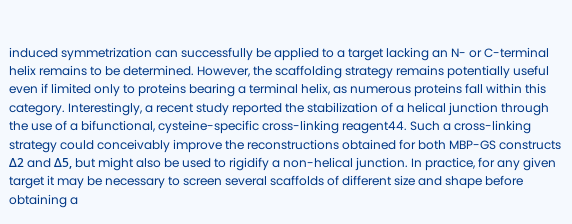induced symmetrization can successfully be applied to a target lacking an N- or C-terminal helix remains to be determined. However, the scaffolding strategy remains potentially useful even if limited only to proteins bearing a terminal helix, as numerous proteins fall within this category. Interestingly, a recent study reported the stabilization of a helical junction through the use of a bifunctional, cysteine-specific cross-linking reagent44. Such a cross-linking strategy could conceivably improve the reconstructions obtained for both MBP-GS constructs Δ2 and Δ5, but might also be used to rigidify a non-helical junction. In practice, for any given target it may be necessary to screen several scaffolds of different size and shape before obtaining a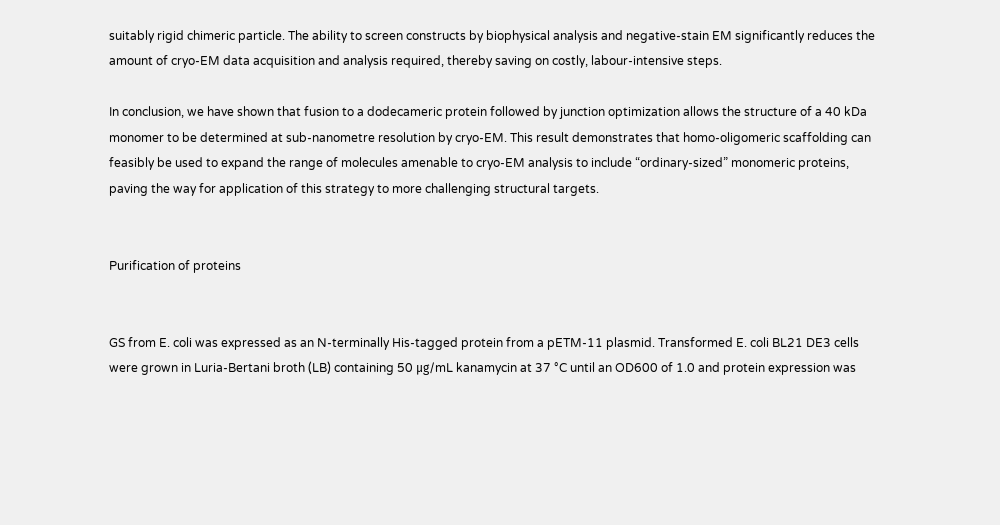suitably rigid chimeric particle. The ability to screen constructs by biophysical analysis and negative-stain EM significantly reduces the amount of cryo-EM data acquisition and analysis required, thereby saving on costly, labour-intensive steps.

In conclusion, we have shown that fusion to a dodecameric protein followed by junction optimization allows the structure of a 40 kDa monomer to be determined at sub-nanometre resolution by cryo-EM. This result demonstrates that homo-oligomeric scaffolding can feasibly be used to expand the range of molecules amenable to cryo-EM analysis to include “ordinary-sized” monomeric proteins, paving the way for application of this strategy to more challenging structural targets.


Purification of proteins


GS from E. coli was expressed as an N-terminally His-tagged protein from a pETM-11 plasmid. Transformed E. coli BL21 DE3 cells were grown in Luria-Bertani broth (LB) containing 50 μg/mL kanamycin at 37 °C until an OD600 of 1.0 and protein expression was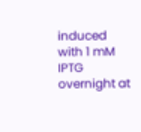induced with 1 mM IPTG overnight at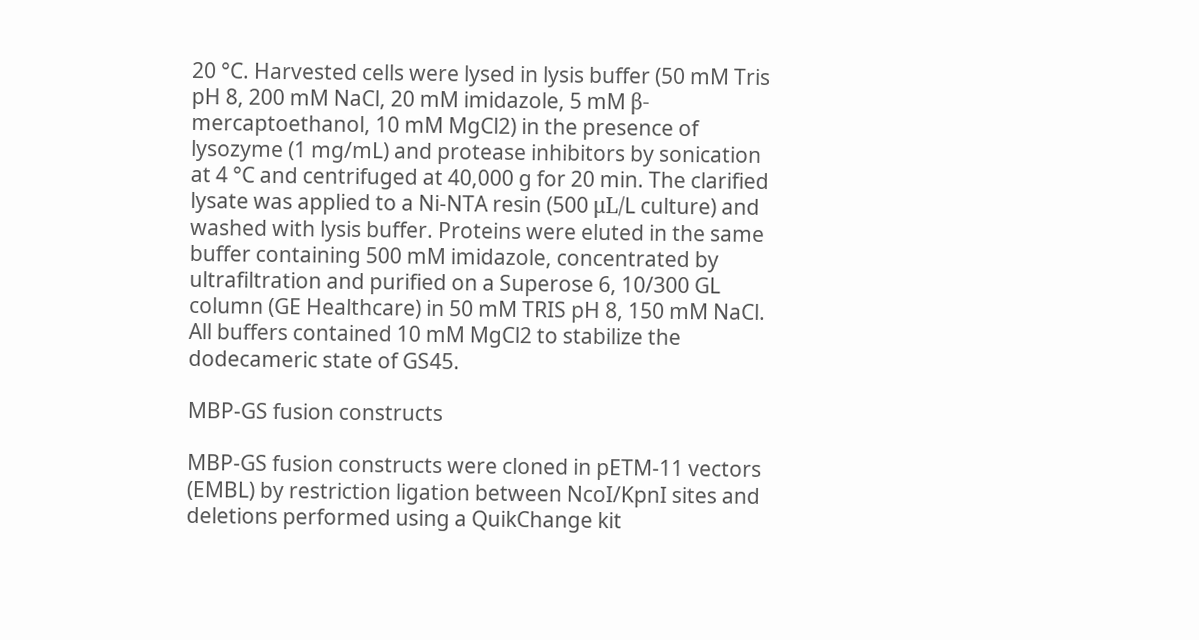20 °C. Harvested cells were lysed in lysis buffer (50 mM Tris pH 8, 200 mM NaCl, 20 mM imidazole, 5 mM β-mercaptoethanol, 10 mM MgCl2) in the presence of lysozyme (1 mg/mL) and protease inhibitors by sonication at 4 °C and centrifuged at 40,000 g for 20 min. The clarified lysate was applied to a Ni-NTA resin (500 μL/L culture) and washed with lysis buffer. Proteins were eluted in the same buffer containing 500 mM imidazole, concentrated by ultrafiltration and purified on a Superose 6, 10/300 GL column (GE Healthcare) in 50 mM TRIS pH 8, 150 mM NaCl. All buffers contained 10 mM MgCl2 to stabilize the dodecameric state of GS45.

MBP-GS fusion constructs

MBP-GS fusion constructs were cloned in pETM-11 vectors (EMBL) by restriction ligation between NcoI/KpnI sites and deletions performed using a QuikChange kit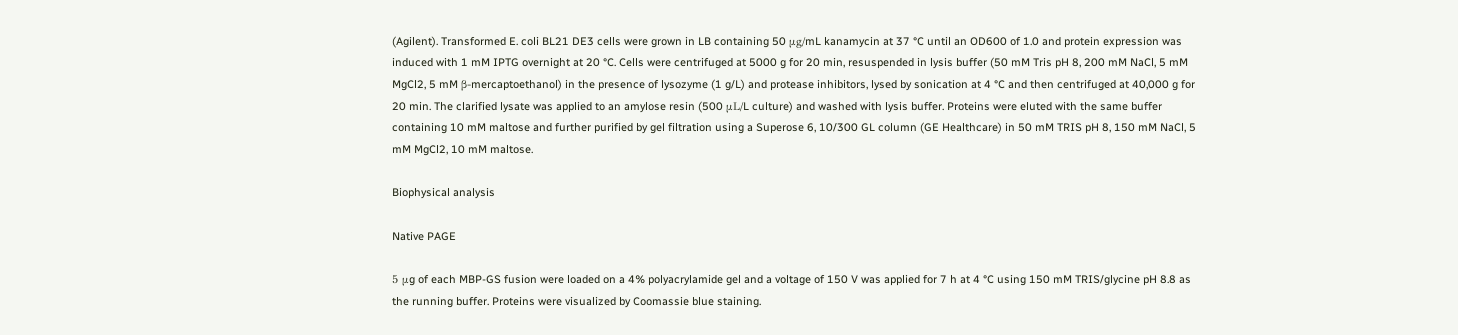(Agilent). Transformed E. coli BL21 DE3 cells were grown in LB containing 50 μg/mL kanamycin at 37 °C until an OD600 of 1.0 and protein expression was induced with 1 mM IPTG overnight at 20 °C. Cells were centrifuged at 5000 g for 20 min, resuspended in lysis buffer (50 mM Tris pH 8, 200 mM NaCl, 5 mM MgCl2, 5 mM β-mercaptoethanol) in the presence of lysozyme (1 g/L) and protease inhibitors, lysed by sonication at 4 °C and then centrifuged at 40,000 g for 20 min. The clarified lysate was applied to an amylose resin (500 μL/L culture) and washed with lysis buffer. Proteins were eluted with the same buffer containing 10 mM maltose and further purified by gel filtration using a Superose 6, 10/300 GL column (GE Healthcare) in 50 mM TRIS pH 8, 150 mM NaCl, 5 mM MgCl2, 10 mM maltose.

Biophysical analysis

Native PAGE

5 μg of each MBP-GS fusion were loaded on a 4% polyacrylamide gel and a voltage of 150 V was applied for 7 h at 4 °C using 150 mM TRIS/glycine pH 8.8 as the running buffer. Proteins were visualized by Coomassie blue staining.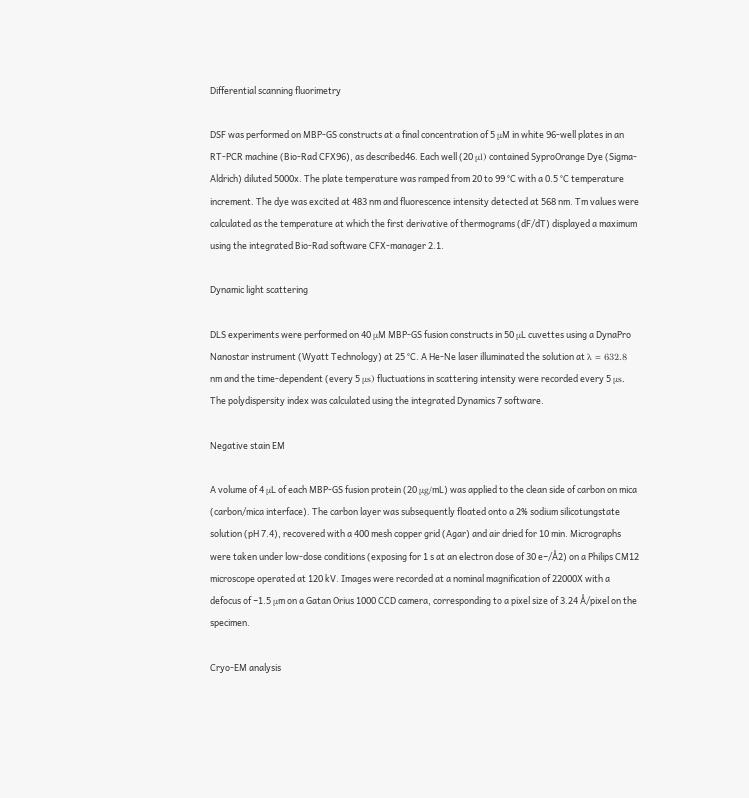Differential scanning fluorimetry

DSF was performed on MBP-GS constructs at a final concentration of 5 μM in white 96-well plates in an RT-PCR machine (Bio-Rad CFX96), as described46. Each well (20 μl) contained SyproOrange Dye (Sigma-Aldrich) diluted 5000x. The plate temperature was ramped from 20 to 99 °C with a 0.5 °C temperature increment. The dye was excited at 483 nm and fluorescence intensity detected at 568 nm. Tm values were calculated as the temperature at which the first derivative of thermograms (dF/dT) displayed a maximum using the integrated Bio-Rad software CFX-manager 2.1.

Dynamic light scattering

DLS experiments were performed on 40 μM MBP-GS fusion constructs in 50 μL cuvettes using a DynaPro Nanostar instrument (Wyatt Technology) at 25 °C. A He-Ne laser illuminated the solution at λ = 632.8 nm and the time-dependent (every 5 μs) fluctuations in scattering intensity were recorded every 5 μs. The polydispersity index was calculated using the integrated Dynamics 7 software.

Negative stain EM

A volume of 4 μL of each MBP-GS fusion protein (20 μg/mL) was applied to the clean side of carbon on mica (carbon/mica interface). The carbon layer was subsequently floated onto a 2% sodium silicotungstate solution (pH 7.4), recovered with a 400 mesh copper grid (Agar) and air dried for 10 min. Micrographs were taken under low-dose conditions (exposing for 1 s at an electron dose of 30 e−/Å2) on a Philips CM12 microscope operated at 120 kV. Images were recorded at a nominal magnification of 22000X with a defocus of −1.5 μm on a Gatan Orius 1000 CCD camera, corresponding to a pixel size of 3.24 Å/pixel on the specimen.

Cryo-EM analysis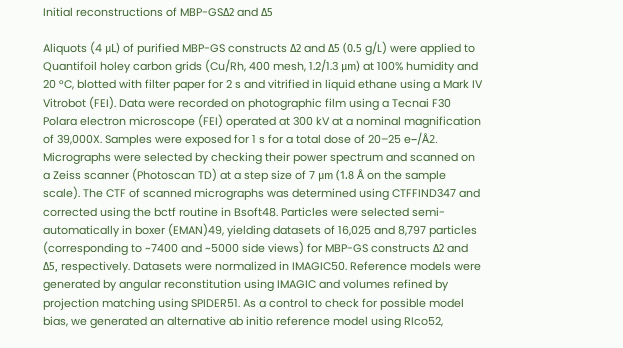Initial reconstructions of MBP-GSΔ2 and Δ5

Aliquots (4 μL) of purified MBP-GS constructs Δ2 and Δ5 (0.5 g/L) were applied to Quantifoil holey carbon grids (Cu/Rh, 400 mesh, 1.2/1.3 μm) at 100% humidity and 20 °C, blotted with filter paper for 2 s and vitrified in liquid ethane using a Mark IV Vitrobot (FEI). Data were recorded on photographic film using a Tecnai F30 Polara electron microscope (FEI) operated at 300 kV at a nominal magnification of 39,000X. Samples were exposed for 1 s for a total dose of 20–25 e−/Å2. Micrographs were selected by checking their power spectrum and scanned on a Zeiss scanner (Photoscan TD) at a step size of 7 μm (1.8 Å on the sample scale). The CTF of scanned micrographs was determined using CTFFIND347 and corrected using the bctf routine in Bsoft48. Particles were selected semi-automatically in boxer (EMAN)49, yielding datasets of 16,025 and 8,797 particles (corresponding to ~7400 and ~5000 side views) for MBP-GS constructs Δ2 and Δ5, respectively. Datasets were normalized in IMAGIC50. Reference models were generated by angular reconstitution using IMAGIC and volumes refined by projection matching using SPIDER51. As a control to check for possible model bias, we generated an alternative ab initio reference model using RIco52,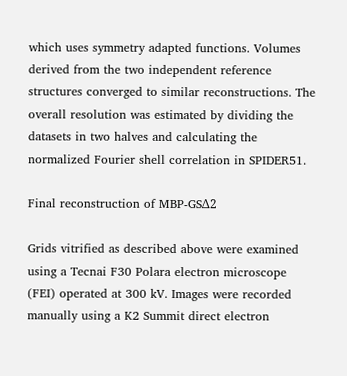which uses symmetry adapted functions. Volumes derived from the two independent reference structures converged to similar reconstructions. The overall resolution was estimated by dividing the datasets in two halves and calculating the normalized Fourier shell correlation in SPIDER51.

Final reconstruction of MBP-GSΔ2

Grids vitrified as described above were examined using a Tecnai F30 Polara electron microscope (FEI) operated at 300 kV. Images were recorded manually using a K2 Summit direct electron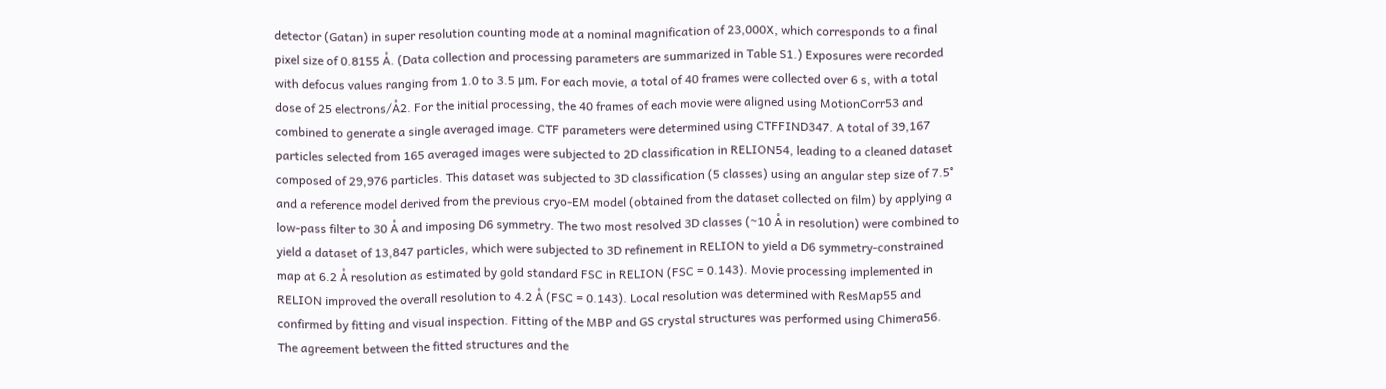detector (Gatan) in super resolution counting mode at a nominal magnification of 23,000X, which corresponds to a final pixel size of 0.8155 Å. (Data collection and processing parameters are summarized in Table S1.) Exposures were recorded with defocus values ranging from 1.0 to 3.5 μm. For each movie, a total of 40 frames were collected over 6 s, with a total dose of 25 electrons/Å2. For the initial processing, the 40 frames of each movie were aligned using MotionCorr53 and combined to generate a single averaged image. CTF parameters were determined using CTFFIND347. A total of 39,167 particles selected from 165 averaged images were subjected to 2D classification in RELION54, leading to a cleaned dataset composed of 29,976 particles. This dataset was subjected to 3D classification (5 classes) using an angular step size of 7.5° and a reference model derived from the previous cryo-EM model (obtained from the dataset collected on film) by applying a low-pass filter to 30 Å and imposing D6 symmetry. The two most resolved 3D classes (~10 Å in resolution) were combined to yield a dataset of 13,847 particles, which were subjected to 3D refinement in RELION to yield a D6 symmetry-constrained map at 6.2 Å resolution as estimated by gold standard FSC in RELION (FSC = 0.143). Movie processing implemented in RELION improved the overall resolution to 4.2 Å (FSC = 0.143). Local resolution was determined with ResMap55 and confirmed by fitting and visual inspection. Fitting of the MBP and GS crystal structures was performed using Chimera56. The agreement between the fitted structures and the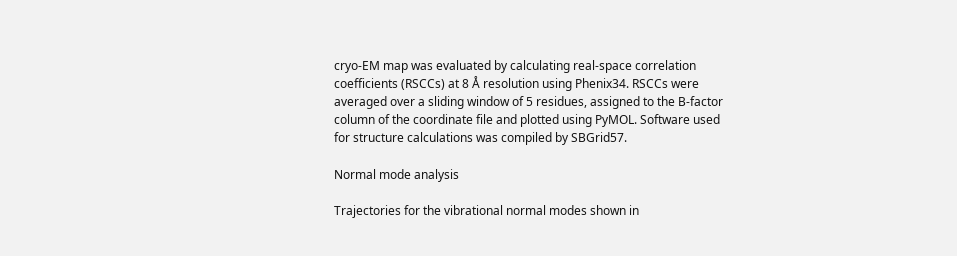cryo-EM map was evaluated by calculating real-space correlation coefficients (RSCCs) at 8 Å resolution using Phenix34. RSCCs were averaged over a sliding window of 5 residues, assigned to the B-factor column of the coordinate file and plotted using PyMOL. Software used for structure calculations was compiled by SBGrid57.

Normal mode analysis

Trajectories for the vibrational normal modes shown in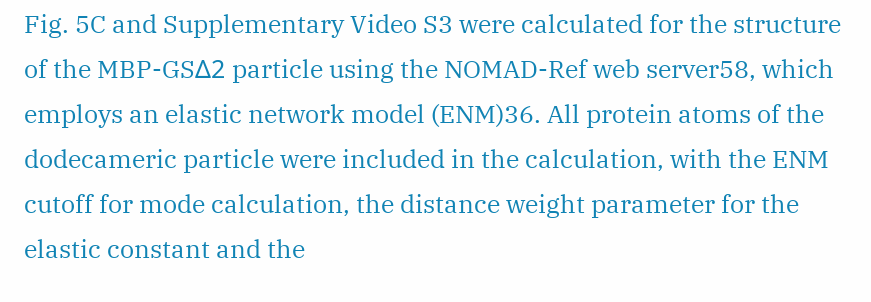Fig. 5C and Supplementary Video S3 were calculated for the structure of the MBP-GSΔ2 particle using the NOMAD-Ref web server58, which employs an elastic network model (ENM)36. All protein atoms of the dodecameric particle were included in the calculation, with the ENM cutoff for mode calculation, the distance weight parameter for the elastic constant and the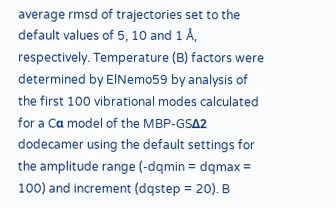average rmsd of trajectories set to the default values of 5, 10 and 1 Å, respectively. Temperature (B) factors were determined by ElNemo59 by analysis of the first 100 vibrational modes calculated for a Cα model of the MBP-GSΔ2 dodecamer using the default settings for the amplitude range (-dqmin = dqmax = 100) and increment (dqstep = 20). B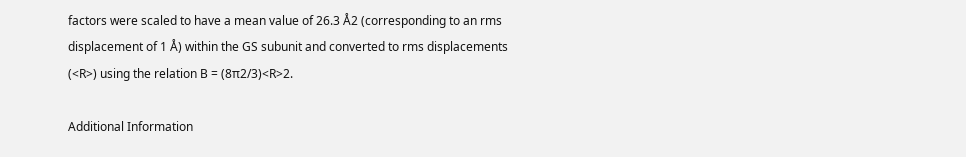factors were scaled to have a mean value of 26.3 Å2 (corresponding to an rms displacement of 1 Å) within the GS subunit and converted to rms displacements (<R>) using the relation B = (8π2/3)<R>2.

Additional Information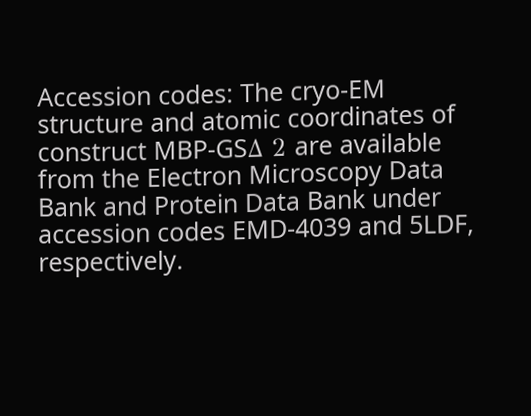Accession codes: The cryo-EM structure and atomic coordinates of construct MBP-GSΔ 2 are available from the Electron Microscopy Data Bank and Protein Data Bank under accession codes EMD-4039 and 5LDF, respectively.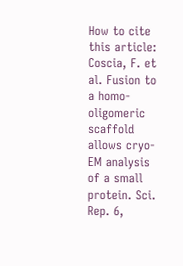How to cite this article: Coscia, F. et al. Fusion to a homo-oligomeric scaffold allows cryo-EM analysis of a small protein. Sci. Rep. 6,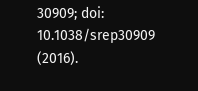30909; doi: 10.1038/srep30909 (2016).